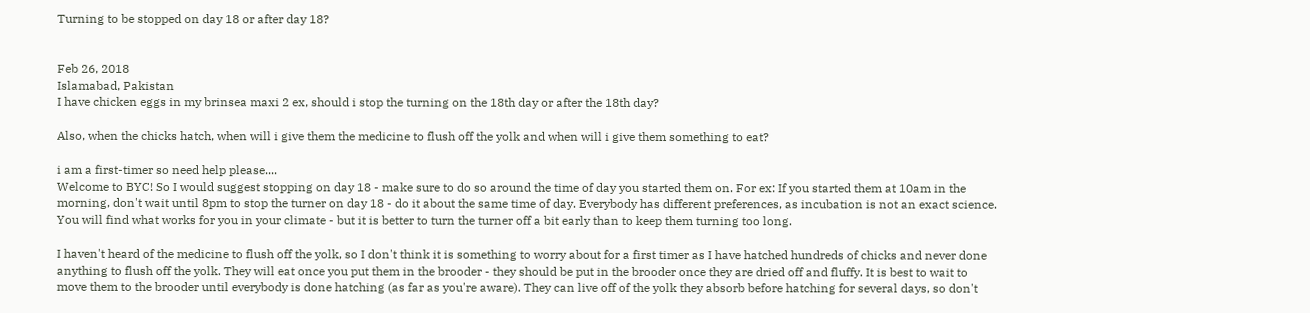Turning to be stopped on day 18 or after day 18?


Feb 26, 2018
Islamabad, Pakistan
I have chicken eggs in my brinsea maxi 2 ex, should i stop the turning on the 18th day or after the 18th day?

Also, when the chicks hatch, when will i give them the medicine to flush off the yolk and when will i give them something to eat?

i am a first-timer so need help please....
Welcome to BYC! So I would suggest stopping on day 18 - make sure to do so around the time of day you started them on. For ex: If you started them at 10am in the morning, don't wait until 8pm to stop the turner on day 18 - do it about the same time of day. Everybody has different preferences, as incubation is not an exact science. You will find what works for you in your climate - but it is better to turn the turner off a bit early than to keep them turning too long.

I haven't heard of the medicine to flush off the yolk, so I don't think it is something to worry about for a first timer as I have hatched hundreds of chicks and never done anything to flush off the yolk. They will eat once you put them in the brooder - they should be put in the brooder once they are dried off and fluffy. It is best to wait to move them to the brooder until everybody is done hatching (as far as you're aware). They can live off of the yolk they absorb before hatching for several days, so don't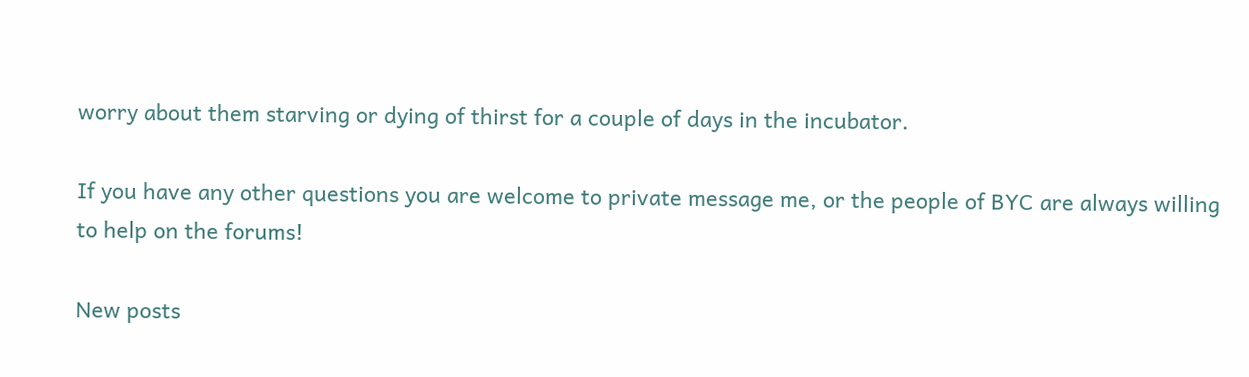worry about them starving or dying of thirst for a couple of days in the incubator.

If you have any other questions you are welcome to private message me, or the people of BYC are always willing to help on the forums!

New posts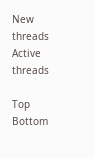New threads Active threads

Top Bottom